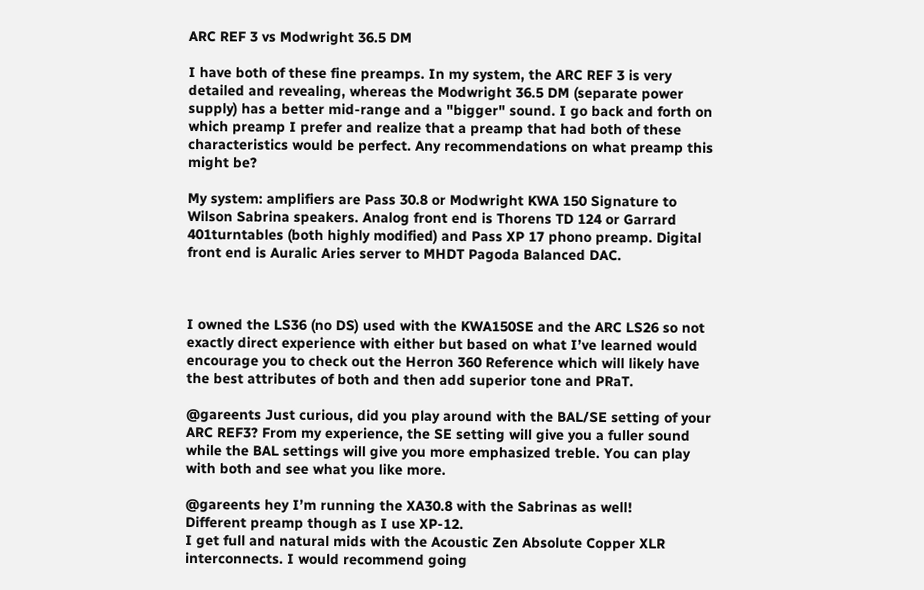ARC REF 3 vs Modwright 36.5 DM

I have both of these fine preamps. In my system, the ARC REF 3 is very detailed and revealing, whereas the Modwright 36.5 DM (separate power supply) has a better mid-range and a "bigger" sound. I go back and forth on which preamp I prefer and realize that a preamp that had both of these characteristics would be perfect. Any recommendations on what preamp this might be?

My system: amplifiers are Pass 30.8 or Modwright KWA 150 Signature to Wilson Sabrina speakers. Analog front end is Thorens TD 124 or Garrard 401turntables (both highly modified) and Pass XP 17 phono preamp. Digital front end is Auralic Aries server to MHDT Pagoda Balanced DAC.



I owned the LS36 (no DS) used with the KWA150SE and the ARC LS26 so not exactly direct experience with either but based on what I’ve learned would encourage you to check out the Herron 360 Reference which will likely have the best attributes of both and then add superior tone and PRaT.

@gareents Just curious, did you play around with the BAL/SE setting of your ARC REF3? From my experience, the SE setting will give you a fuller sound while the BAL settings will give you more emphasized treble. You can play with both and see what you like more.

@gareents hey I’m running the XA30.8 with the Sabrinas as well!
Different preamp though as I use XP-12.
I get full and natural mids with the Acoustic Zen Absolute Copper XLR  interconnects. I would recommend going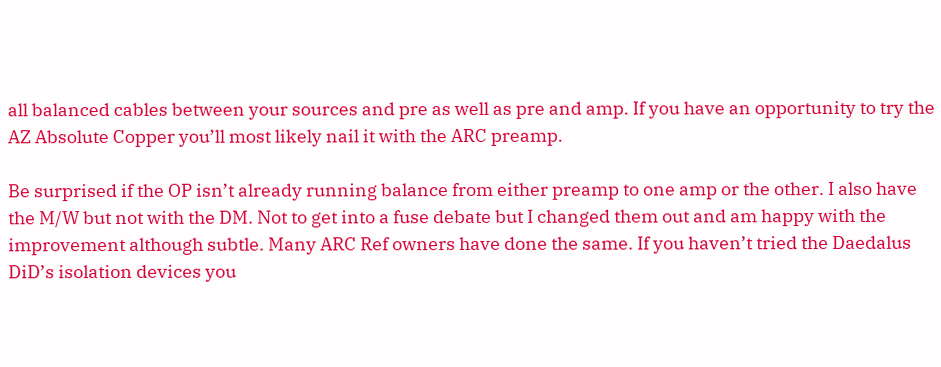all balanced cables between your sources and pre as well as pre and amp. If you have an opportunity to try the AZ Absolute Copper you’ll most likely nail it with the ARC preamp.

Be surprised if the OP isn’t already running balance from either preamp to one amp or the other. I also have the M/W but not with the DM. Not to get into a fuse debate but I changed them out and am happy with the improvement although subtle. Many ARC Ref owners have done the same. If you haven’t tried the Daedalus DiD’s isolation devices you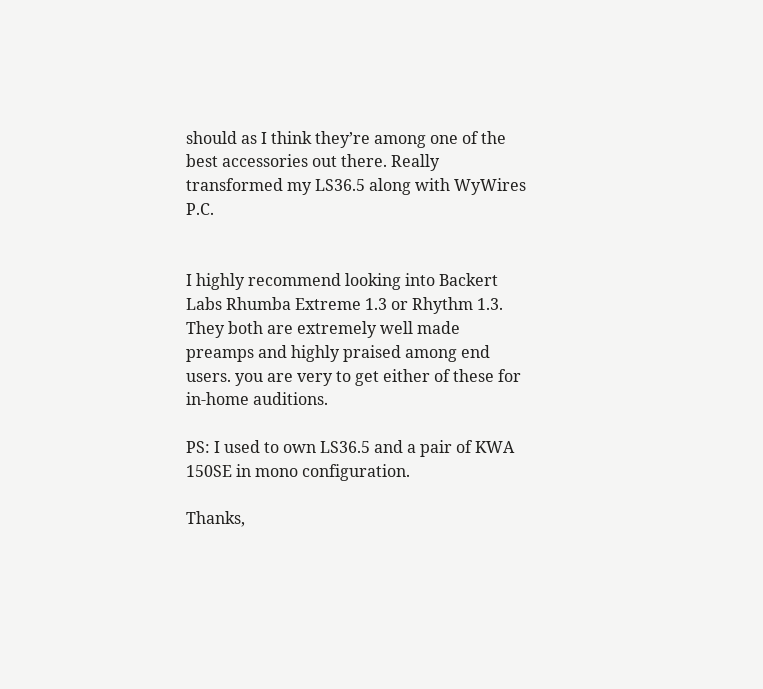should as I think they’re among one of the best accessories out there. Really transformed my LS36.5 along with WyWires P.C.


I highly recommend looking into Backert Labs Rhumba Extreme 1.3 or Rhythm 1.3. They both are extremely well made preamps and highly praised among end users. you are very to get either of these for in-home auditions.

PS: I used to own LS36.5 and a pair of KWA 150SE in mono configuration.

Thanks,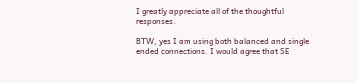I greatly appreciate all of the thoughtful responses.

BTW, yes I am using both balanced and single ended connections. I would agree that SE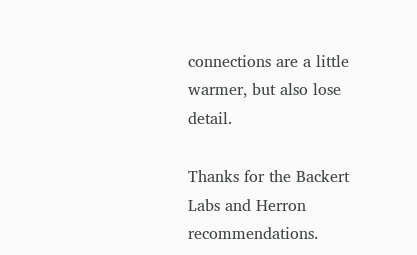connections are a little warmer, but also lose detail.

Thanks for the Backert Labs and Herron recommendations.